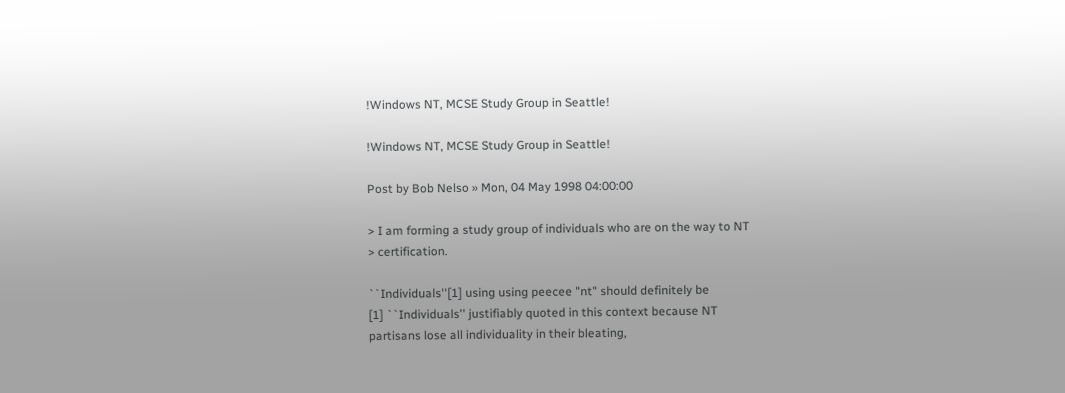!Windows NT, MCSE Study Group in Seattle!

!Windows NT, MCSE Study Group in Seattle!

Post by Bob Nelso » Mon, 04 May 1998 04:00:00

> I am forming a study group of individuals who are on the way to NT
> certification.

``Individuals''[1] using using peecee "nt" should definitely be
[1] ``Individuals'' justifiably quoted in this context because NT
partisans lose all individuality in their bleating,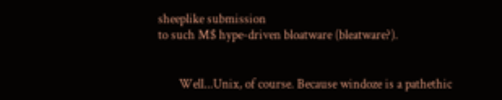sheeplike submission
to such M$ hype-driven bloatware (bleatware?).


       Well...Unix, of course. Because windoze is a pathethic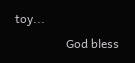toy...
                 God bless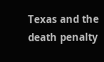Texas and the death penalty